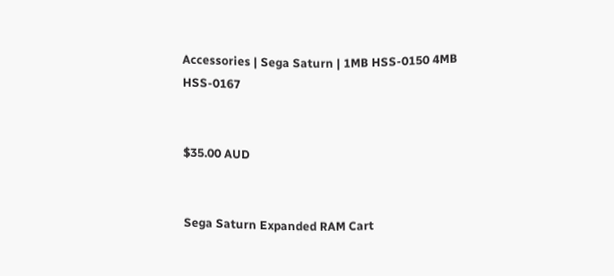Accessories | Sega Saturn | 1MB HSS-0150 4MB HSS-0167


$35.00 AUD


Sega Saturn Expanded RAM Cart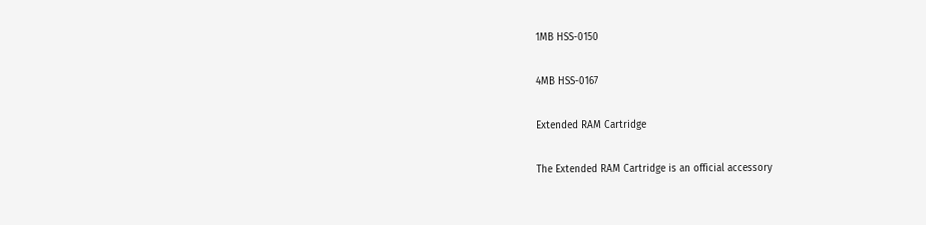1MB HSS-0150

4MB HSS-0167

Extended RAM Cartridge

The Extended RAM Cartridge is an official accessory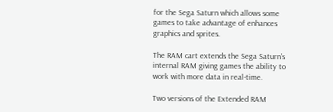for the Sega Saturn which allows some games to take advantage of enhances graphics and sprites.

The RAM cart extends the Sega Saturn's internal RAM giving games the ability to work with more data in real-time.

Two versions of the Extended RAM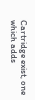Cartridge exist, one which adds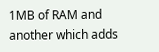1MB of RAM and another which adds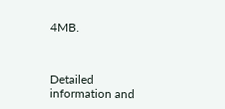4MB.



Detailed information and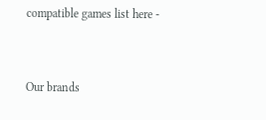compatible games list here -



Our brands